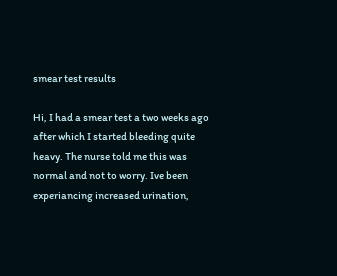smear test results

Hi, I had a smear test a two weeks ago after which I started bleeding quite heavy. The nurse told me this was normal and not to worry. Ive been experiancing increased urination,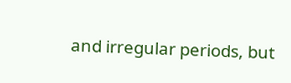and irregular periods, but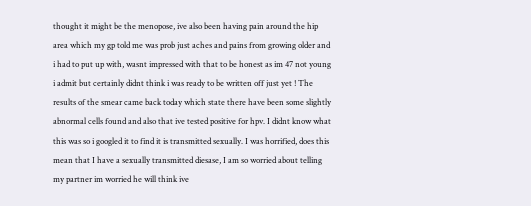thought it might be the menopose, ive also been having pain around the hip area which my gp told me was prob just aches and pains from growing older and i had to put up with, wasnt impressed with that to be honest as im 47 not young i admit but certainly didnt think i was ready to be written off just yet ! The results of the smear came back today which state there have been some slightly abnormal cells found and also that ive tested positive for hpv. I didnt know what this was so i googled it to find it is transmitted sexually. I was horrified, does this mean that I have a sexually transmitted diesase, I am so worried about telling my partner im worried he will think ive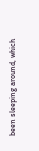been sleeping around, which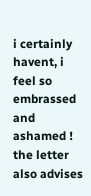i certainly havent, i feel so embrassed and ashamed ! the letter also advises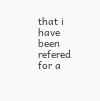that i have been refered for a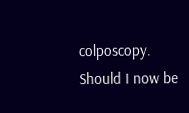colposcopy. Should I now be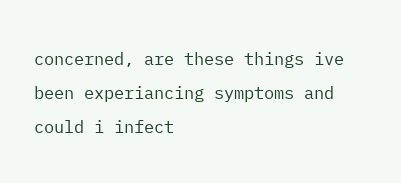concerned, are these things ive been experiancing symptoms and could i infect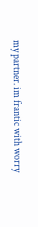my partner. im frantic with worry